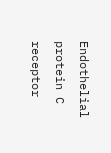Endothelial protein C receptor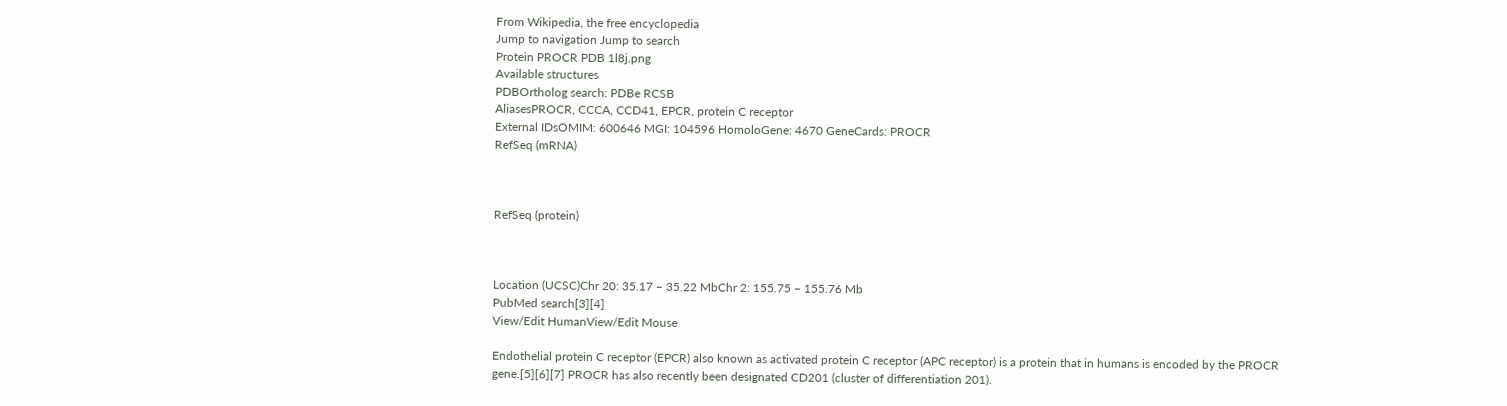From Wikipedia, the free encyclopedia
Jump to navigation Jump to search
Protein PROCR PDB 1l8j.png
Available structures
PDBOrtholog search: PDBe RCSB
AliasesPROCR, CCCA, CCD41, EPCR, protein C receptor
External IDsOMIM: 600646 MGI: 104596 HomoloGene: 4670 GeneCards: PROCR
RefSeq (mRNA)



RefSeq (protein)



Location (UCSC)Chr 20: 35.17 – 35.22 MbChr 2: 155.75 – 155.76 Mb
PubMed search[3][4]
View/Edit HumanView/Edit Mouse

Endothelial protein C receptor (EPCR) also known as activated protein C receptor (APC receptor) is a protein that in humans is encoded by the PROCR gene.[5][6][7] PROCR has also recently been designated CD201 (cluster of differentiation 201).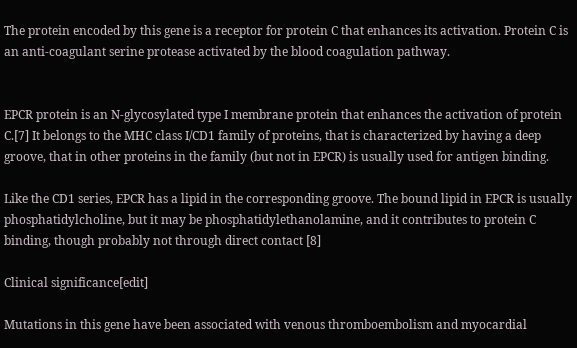The protein encoded by this gene is a receptor for protein C that enhances its activation. Protein C is an anti-coagulant serine protease activated by the blood coagulation pathway.


EPCR protein is an N-glycosylated type I membrane protein that enhances the activation of protein C.[7] It belongs to the MHC class I/CD1 family of proteins, that is characterized by having a deep groove, that in other proteins in the family (but not in EPCR) is usually used for antigen binding.

Like the CD1 series, EPCR has a lipid in the corresponding groove. The bound lipid in EPCR is usually phosphatidylcholine, but it may be phosphatidylethanolamine, and it contributes to protein C binding, though probably not through direct contact [8]

Clinical significance[edit]

Mutations in this gene have been associated with venous thromboembolism and myocardial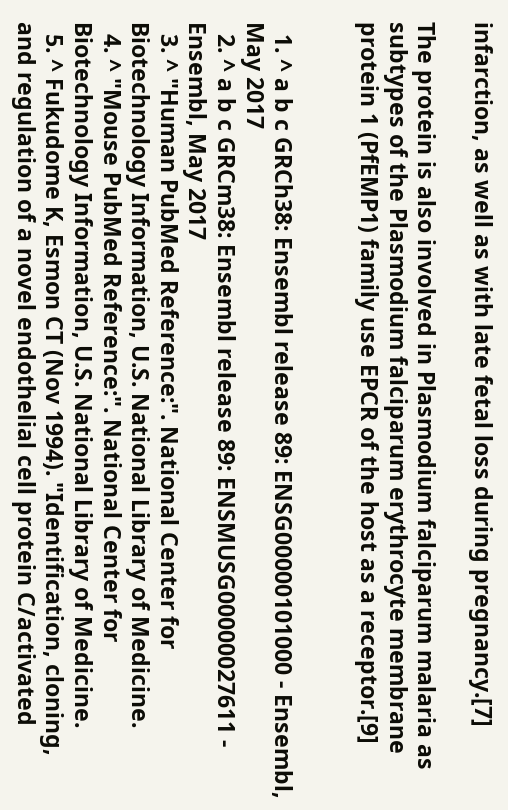infarction, as well as with late fetal loss during pregnancy.[7]

The protein is also involved in Plasmodium falciparum malaria as subtypes of the Plasmodium falciparum erythrocyte membrane protein 1 (PfEMP1) family use EPCR of the host as a receptor.[9]


  1. ^ a b c GRCh38: Ensembl release 89: ENSG00000101000 - Ensembl, May 2017
  2. ^ a b c GRCm38: Ensembl release 89: ENSMUSG00000027611 - Ensembl, May 2017
  3. ^ "Human PubMed Reference:". National Center for Biotechnology Information, U.S. National Library of Medicine.
  4. ^ "Mouse PubMed Reference:". National Center for Biotechnology Information, U.S. National Library of Medicine.
  5. ^ Fukudome K, Esmon CT (Nov 1994). "Identification, cloning, and regulation of a novel endothelial cell protein C/activated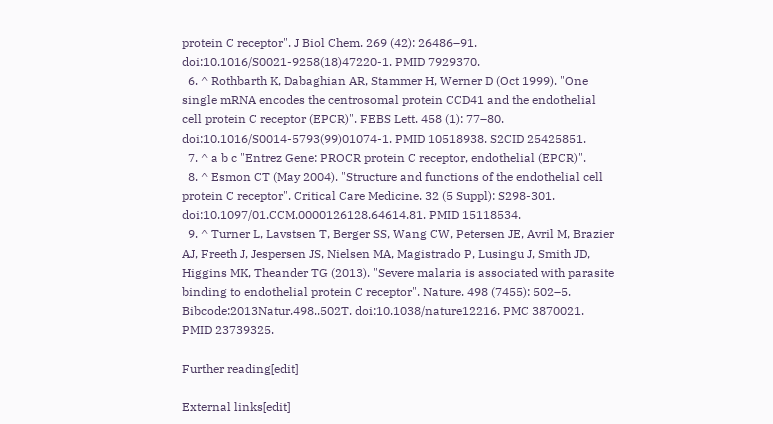protein C receptor". J Biol Chem. 269 (42): 26486–91. doi:10.1016/S0021-9258(18)47220-1. PMID 7929370.
  6. ^ Rothbarth K, Dabaghian AR, Stammer H, Werner D (Oct 1999). "One single mRNA encodes the centrosomal protein CCD41 and the endothelial cell protein C receptor (EPCR)". FEBS Lett. 458 (1): 77–80. doi:10.1016/S0014-5793(99)01074-1. PMID 10518938. S2CID 25425851.
  7. ^ a b c "Entrez Gene: PROCR protein C receptor, endothelial (EPCR)".
  8. ^ Esmon CT (May 2004). "Structure and functions of the endothelial cell protein C receptor". Critical Care Medicine. 32 (5 Suppl): S298-301. doi:10.1097/01.CCM.0000126128.64614.81. PMID 15118534.
  9. ^ Turner L, Lavstsen T, Berger SS, Wang CW, Petersen JE, Avril M, Brazier AJ, Freeth J, Jespersen JS, Nielsen MA, Magistrado P, Lusingu J, Smith JD, Higgins MK, Theander TG (2013). "Severe malaria is associated with parasite binding to endothelial protein C receptor". Nature. 498 (7455): 502–5. Bibcode:2013Natur.498..502T. doi:10.1038/nature12216. PMC 3870021. PMID 23739325.

Further reading[edit]

External links[edit]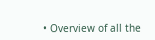• Overview of all the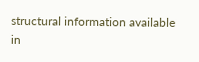structural information available in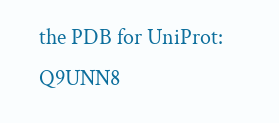the PDB for UniProt: Q9UNN8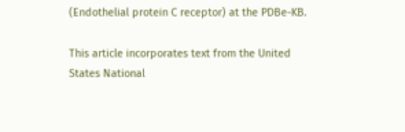(Endothelial protein C receptor) at the PDBe-KB.

This article incorporates text from the United States National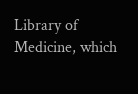Library of Medicine, which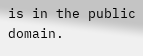is in the public domain.